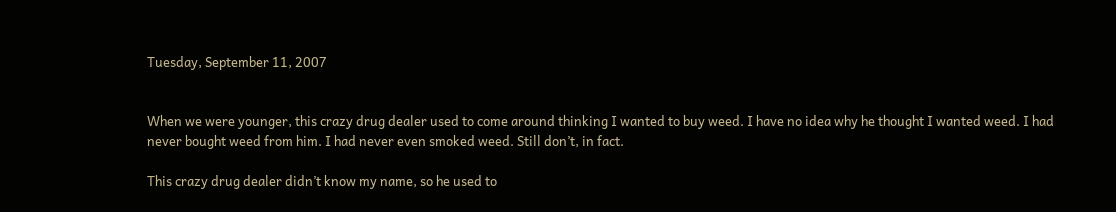Tuesday, September 11, 2007


When we were younger, this crazy drug dealer used to come around thinking I wanted to buy weed. I have no idea why he thought I wanted weed. I had never bought weed from him. I had never even smoked weed. Still don’t, in fact.

This crazy drug dealer didn’t know my name, so he used to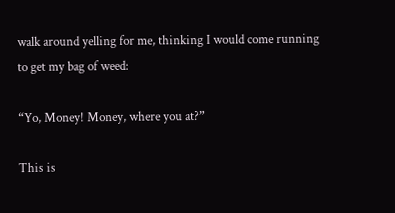walk around yelling for me, thinking I would come running to get my bag of weed:

“Yo, Money! Money, where you at?”

This is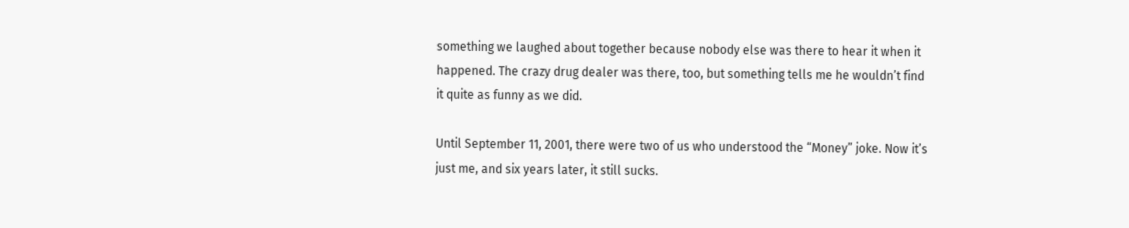something we laughed about together because nobody else was there to hear it when it happened. The crazy drug dealer was there, too, but something tells me he wouldn’t find it quite as funny as we did.

Until September 11, 2001, there were two of us who understood the “Money” joke. Now it’s just me, and six years later, it still sucks.